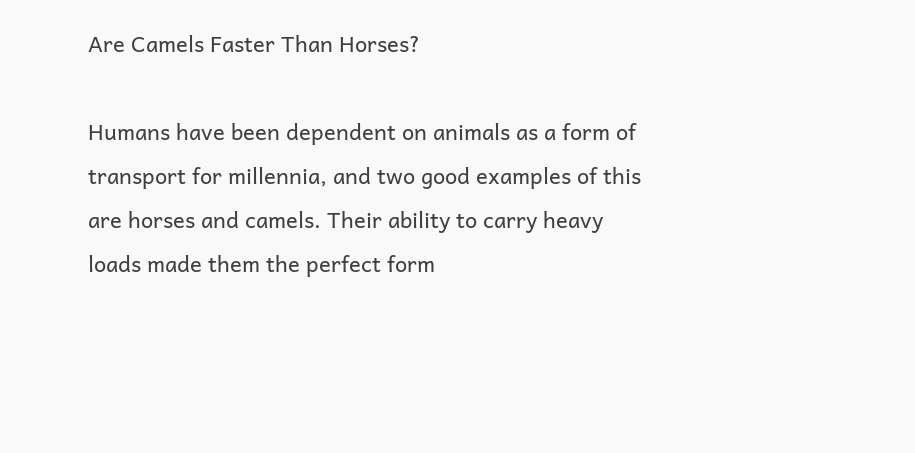Are Camels Faster Than Horses?

Humans have been dependent on animals as a form of transport for millennia, and two good examples of this are horses and camels. Their ability to carry heavy loads made them the perfect form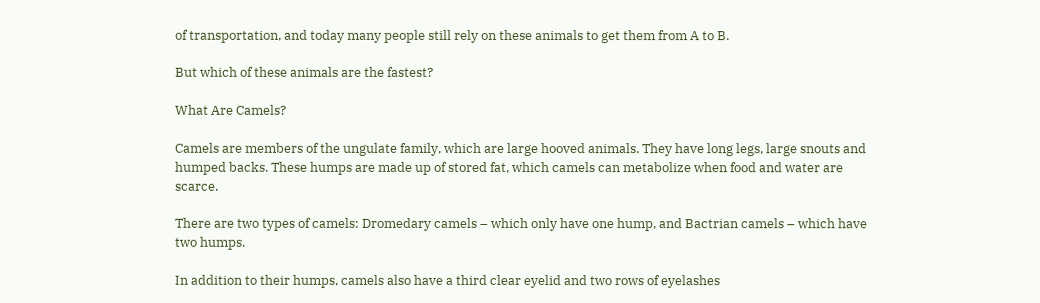of transportation, and today many people still rely on these animals to get them from A to B.

But which of these animals are the fastest?

What Are Camels?

Camels are members of the ungulate family, which are large hooved animals. They have long legs, large snouts and humped backs. These humps are made up of stored fat, which camels can metabolize when food and water are scarce.

There are two types of camels: Dromedary camels – which only have one hump, and Bactrian camels – which have two humps.

In addition to their humps, camels also have a third clear eyelid and two rows of eyelashes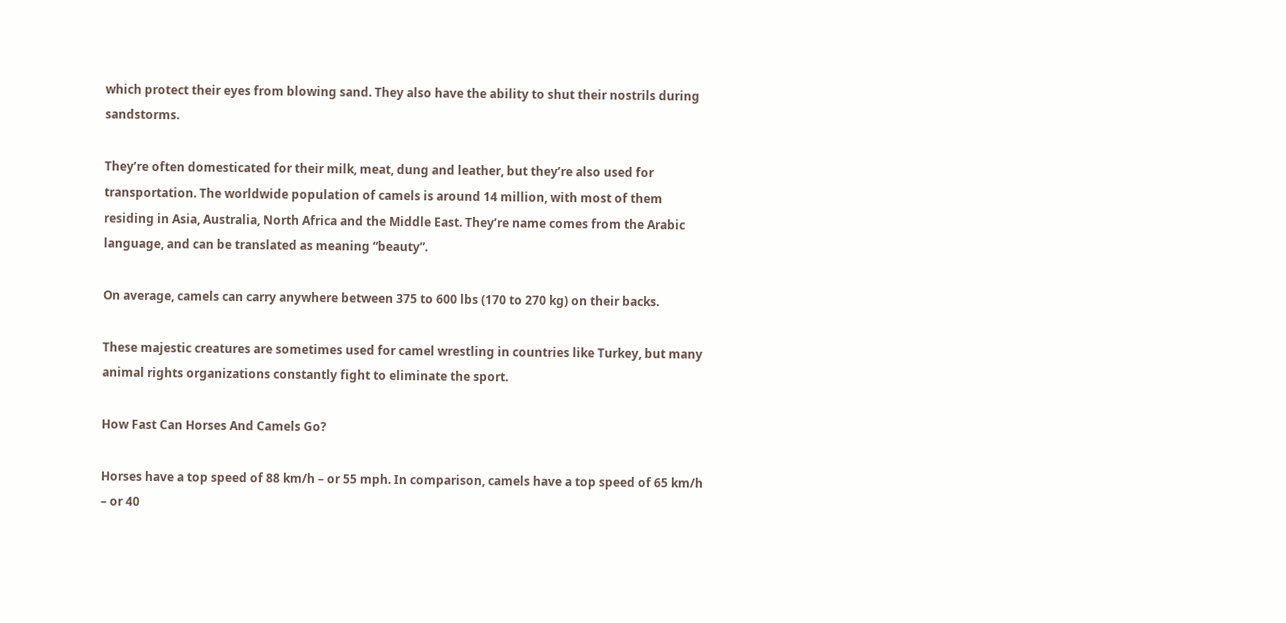which protect their eyes from blowing sand. They also have the ability to shut their nostrils during sandstorms.

They’re often domesticated for their milk, meat, dung and leather, but they’re also used for transportation. The worldwide population of camels is around 14 million, with most of them residing in Asia, Australia, North Africa and the Middle East. They’re name comes from the Arabic language, and can be translated as meaning “beauty”.

On average, camels can carry anywhere between 375 to 600 lbs (170 to 270 kg) on their backs.

These majestic creatures are sometimes used for camel wrestling in countries like Turkey, but many animal rights organizations constantly fight to eliminate the sport.

How Fast Can Horses And Camels Go?

Horses have a top speed of 88 km/h – or 55 mph. In comparison, camels have a top speed of 65 km/h – or 40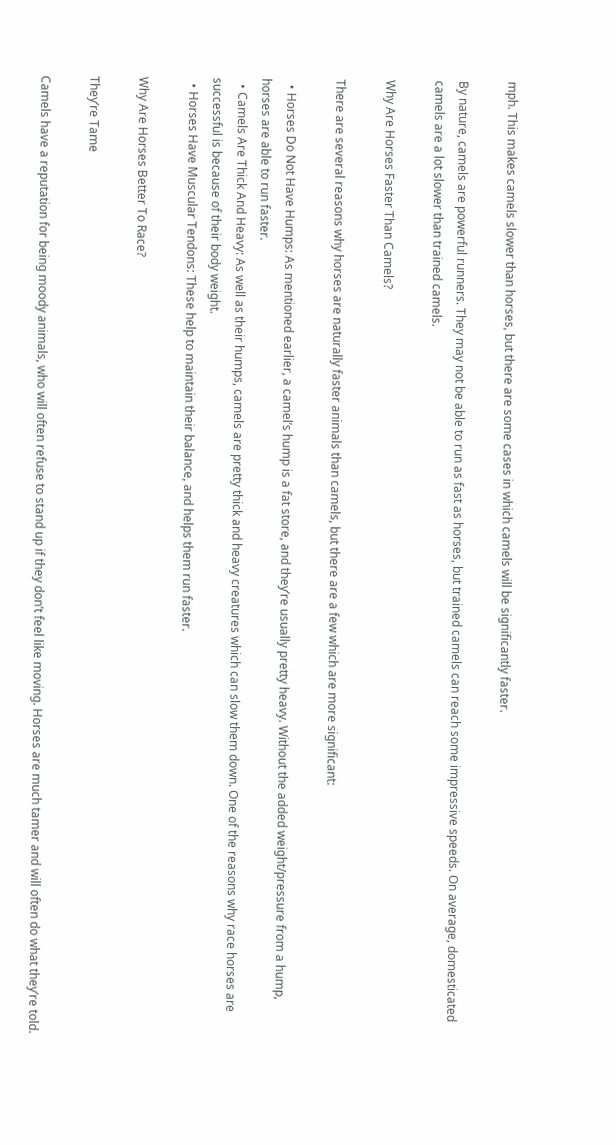mph. This makes camels slower than horses, but there are some cases in which camels will be significantly faster.

By nature, camels are powerful runners. They may not be able to run as fast as horses, but trained camels can reach some impressive speeds. On average, domesticated camels are a lot slower than trained camels.

Why Are Horses Faster Than Camels?

There are several reasons why horses are naturally faster animals than camels, but there are a few which are more significant:

  • Horses Do Not Have Humps: As mentioned earlier, a camel’s hump is a fat store, and they’re usually pretty heavy. Without the added weight/pressure from a hump, horses are able to run faster.
  • Camels Are Thick And Heavy: As well as their humps, camels are pretty thick and heavy creatures which can slow them down. One of the reasons why race horses are successful is because of their body weight.
  • Horses Have Muscular Tendons: These help to maintain their balance, and helps them run faster.

Why Are Horses Better To Race?

They’re Tame

Camels have a reputation for being moody animals, who will often refuse to stand up if they don’t feel like moving. Horses are much tamer and will often do what they’re told.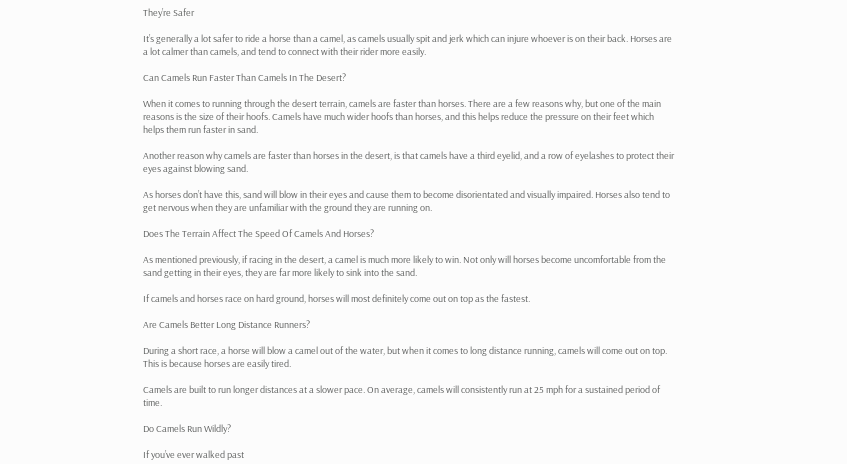They’re Safer

It’s generally a lot safer to ride a horse than a camel, as camels usually spit and jerk which can injure whoever is on their back. Horses are a lot calmer than camels, and tend to connect with their rider more easily.

Can Camels Run Faster Than Camels In The Desert?

When it comes to running through the desert terrain, camels are faster than horses. There are a few reasons why, but one of the main reasons is the size of their hoofs. Camels have much wider hoofs than horses, and this helps reduce the pressure on their feet which helps them run faster in sand.

Another reason why camels are faster than horses in the desert, is that camels have a third eyelid, and a row of eyelashes to protect their eyes against blowing sand.

As horses don’t have this, sand will blow in their eyes and cause them to become disorientated and visually impaired. Horses also tend to get nervous when they are unfamiliar with the ground they are running on.

Does The Terrain Affect The Speed Of Camels And Horses?

As mentioned previously, if racing in the desert, a camel is much more likely to win. Not only will horses become uncomfortable from the sand getting in their eyes, they are far more likely to sink into the sand.

If camels and horses race on hard ground, horses will most definitely come out on top as the fastest.

Are Camels Better Long Distance Runners?

During a short race, a horse will blow a camel out of the water, but when it comes to long distance running, camels will come out on top. This is because horses are easily tired.

Camels are built to run longer distances at a slower pace. On average, camels will consistently run at 25 mph for a sustained period of time.

Do Camels Run Wildly?

If you’ve ever walked past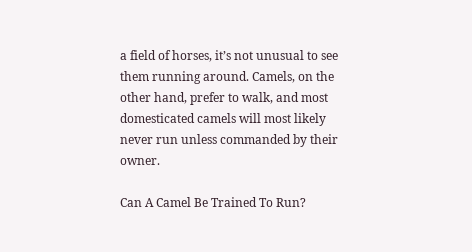a field of horses, it’s not unusual to see them running around. Camels, on the other hand, prefer to walk, and most domesticated camels will most likely never run unless commanded by their owner.

Can A Camel Be Trained To Run?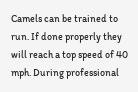Camels can be trained to run. If done properly they will reach a top speed of 40 mph. During professional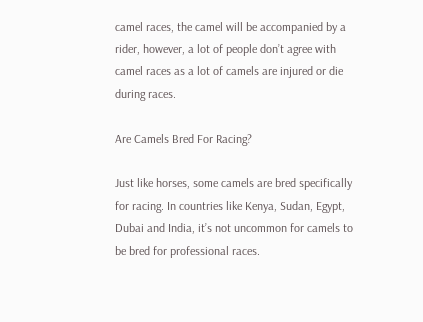camel races, the camel will be accompanied by a rider, however, a lot of people don’t agree with camel races as a lot of camels are injured or die during races.

Are Camels Bred For Racing?

Just like horses, some camels are bred specifically for racing. In countries like Kenya, Sudan, Egypt, Dubai and India, it’s not uncommon for camels to be bred for professional races.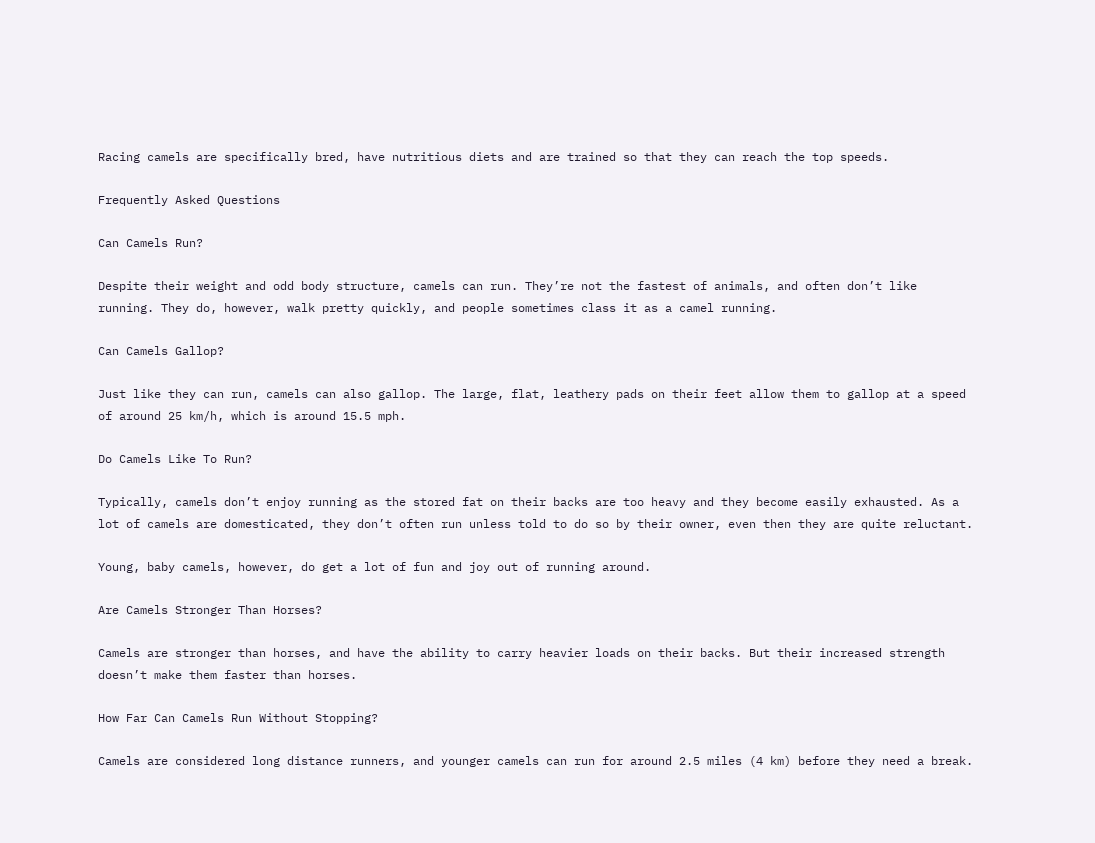Racing camels are specifically bred, have nutritious diets and are trained so that they can reach the top speeds.

Frequently Asked Questions

Can Camels Run?

Despite their weight and odd body structure, camels can run. They’re not the fastest of animals, and often don’t like running. They do, however, walk pretty quickly, and people sometimes class it as a camel running.

Can Camels Gallop?

Just like they can run, camels can also gallop. The large, flat, leathery pads on their feet allow them to gallop at a speed of around 25 km/h, which is around 15.5 mph.

Do Camels Like To Run?

Typically, camels don’t enjoy running as the stored fat on their backs are too heavy and they become easily exhausted. As a lot of camels are domesticated, they don’t often run unless told to do so by their owner, even then they are quite reluctant.

Young, baby camels, however, do get a lot of fun and joy out of running around.

Are Camels Stronger Than Horses?

Camels are stronger than horses, and have the ability to carry heavier loads on their backs. But their increased strength doesn’t make them faster than horses.

How Far Can Camels Run Without Stopping?

Camels are considered long distance runners, and younger camels can run for around 2.5 miles (4 km) before they need a break.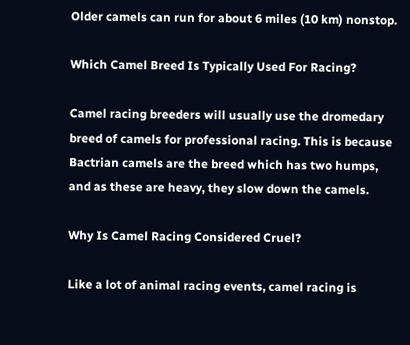Older camels can run for about 6 miles (10 km) nonstop.

Which Camel Breed Is Typically Used For Racing?

Camel racing breeders will usually use the dromedary breed of camels for professional racing. This is because Bactrian camels are the breed which has two humps, and as these are heavy, they slow down the camels.

Why Is Camel Racing Considered Cruel?

Like a lot of animal racing events, camel racing is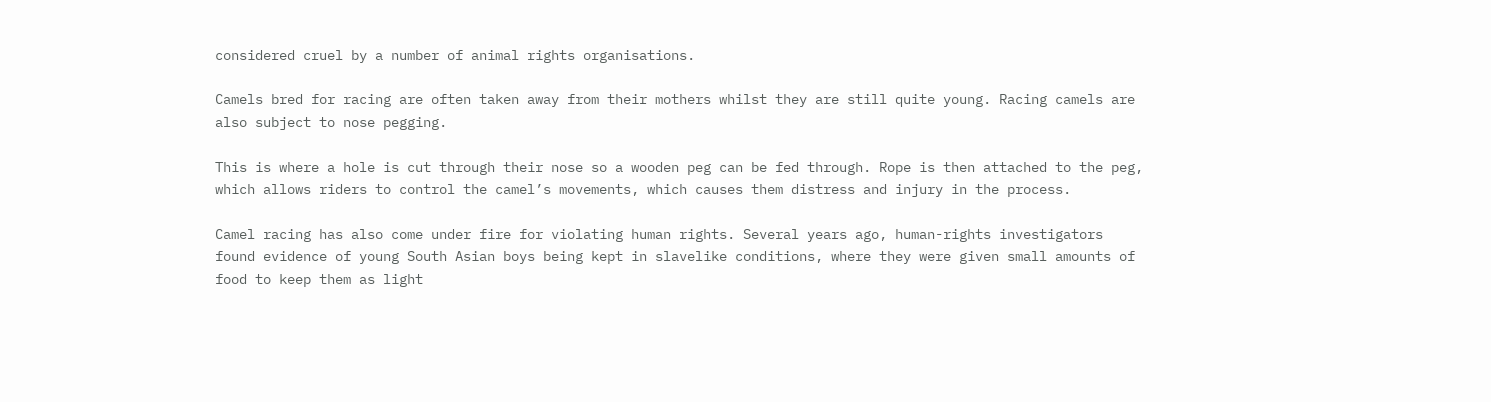considered cruel by a number of animal rights organisations.

Camels bred for racing are often taken away from their mothers whilst they are still quite young. Racing camels are also subject to nose pegging.

This is where a hole is cut through their nose so a wooden peg can be fed through. Rope is then attached to the peg, which allows riders to control the camel’s movements, which causes them distress and injury in the process.

Camel racing has also come under fire for violating human rights. Several years ago, human-rights investigators found evidence of young South Asian boys being kept in slavelike conditions, where they were given small amounts of food to keep them as light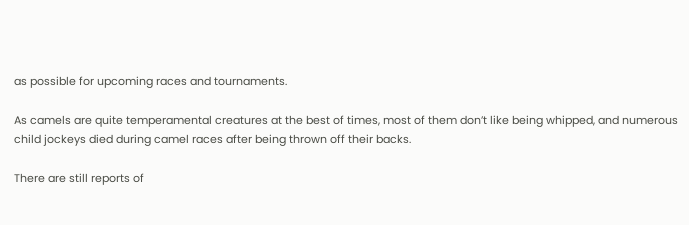as possible for upcoming races and tournaments.

As camels are quite temperamental creatures at the best of times, most of them don’t like being whipped, and numerous child jockeys died during camel races after being thrown off their backs.

There are still reports of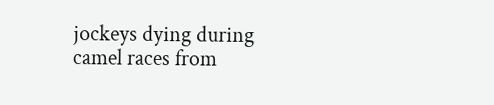jockeys dying during camel races from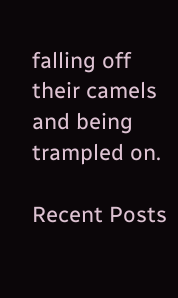falling off their camels and being trampled on.

Recent Posts